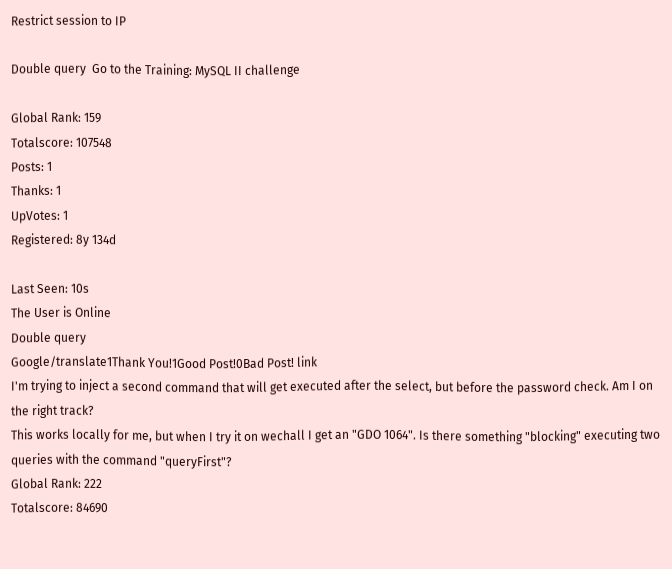Restrict session to IP

Double query  Go to the Training: MySQL II challenge

Global Rank: 159
Totalscore: 107548
Posts: 1
Thanks: 1
UpVotes: 1
Registered: 8y 134d

Last Seen: 10s
The User is Online
Double query
Google/translate1Thank You!1Good Post!0Bad Post! link
I'm trying to inject a second command that will get executed after the select, but before the password check. Am I on the right track?
This works locally for me, but when I try it on wechall I get an "GDO 1064". Is there something "blocking" executing two queries with the command "queryFirst"?
Global Rank: 222
Totalscore: 84690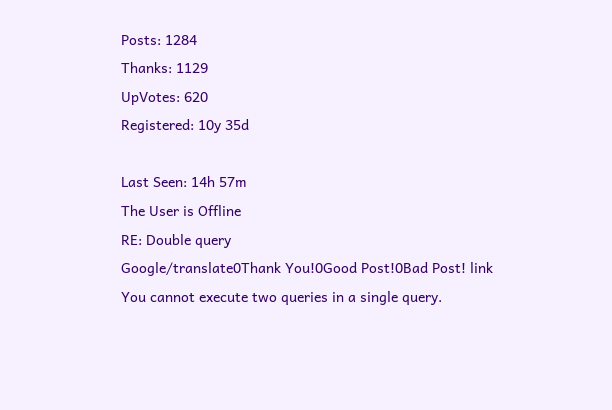Posts: 1284
Thanks: 1129
UpVotes: 620
Registered: 10y 35d

Last Seen: 14h 57m
The User is Offline
RE: Double query
Google/translate0Thank You!0Good Post!0Bad Post! link
You cannot execute two queries in a single query.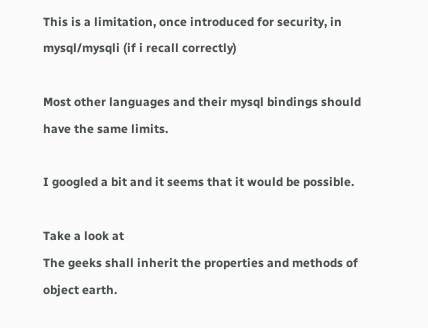This is a limitation, once introduced for security, in mysql/mysqli (if i recall correctly)

Most other languages and their mysql bindings should have the same limits.

I googled a bit and it seems that it would be possible.

Take a look at
The geeks shall inherit the properties and methods of object earth.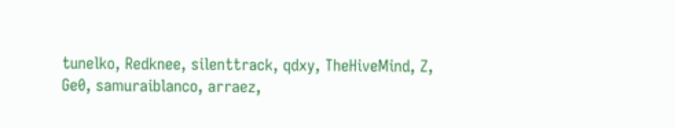tunelko, Redknee, silenttrack, qdxy, TheHiveMind, Z, Ge0, samuraiblanco, arraez,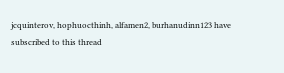jcquinterov, hophuocthinh, alfamen2, burhanudinn123 have subscribed to this thread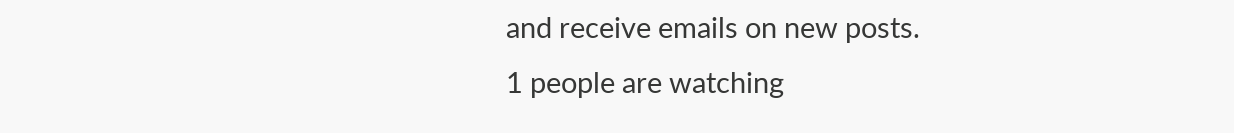and receive emails on new posts.
1 people are watching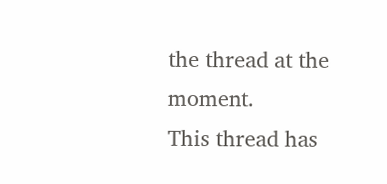the thread at the moment.
This thread has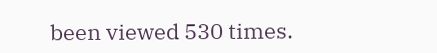been viewed 530 times.